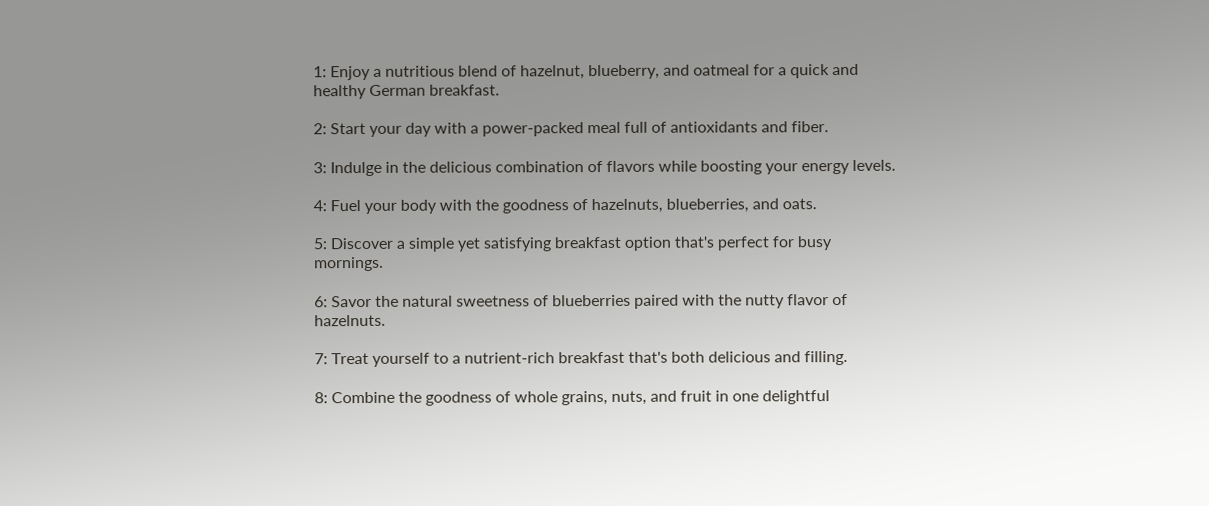1: Enjoy a nutritious blend of hazelnut, blueberry, and oatmeal for a quick and healthy German breakfast.

2: Start your day with a power-packed meal full of antioxidants and fiber.

3: Indulge in the delicious combination of flavors while boosting your energy levels.

4: Fuel your body with the goodness of hazelnuts, blueberries, and oats.

5: Discover a simple yet satisfying breakfast option that's perfect for busy mornings.

6: Savor the natural sweetness of blueberries paired with the nutty flavor of hazelnuts.

7: Treat yourself to a nutrient-rich breakfast that's both delicious and filling.

8: Combine the goodness of whole grains, nuts, and fruit in one delightful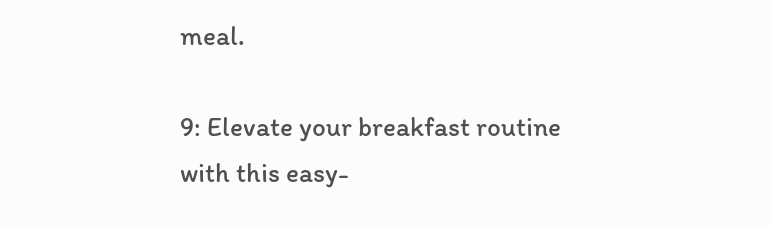meal.

9: Elevate your breakfast routine with this easy-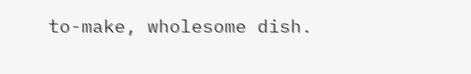to-make, wholesome dish.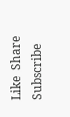Like  Share  Subscribe